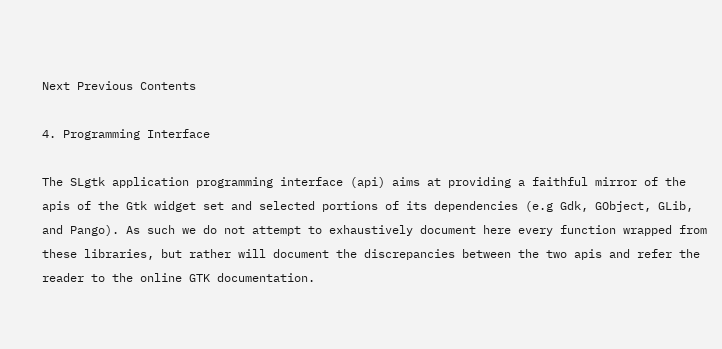Next Previous Contents

4. Programming Interface

The SLgtk application programming interface (api) aims at providing a faithful mirror of the apis of the Gtk widget set and selected portions of its dependencies (e.g Gdk, GObject, GLib, and Pango). As such we do not attempt to exhaustively document here every function wrapped from these libraries, but rather will document the discrepancies between the two apis and refer the reader to the online GTK documentation.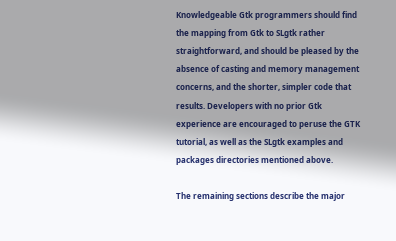Knowledgeable Gtk programmers should find the mapping from Gtk to SLgtk rather straightforward, and should be pleased by the absence of casting and memory management concerns, and the shorter, simpler code that results. Developers with no prior Gtk experience are encouraged to peruse the GTK tutorial, as well as the SLgtk examples and packages directories mentioned above.

The remaining sections describe the major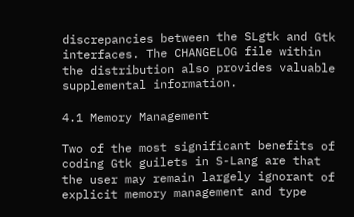discrepancies between the SLgtk and Gtk interfaces. The CHANGELOG file within the distribution also provides valuable supplemental information.

4.1 Memory Management

Two of the most significant benefits of coding Gtk guilets in S-Lang are that the user may remain largely ignorant of explicit memory management and type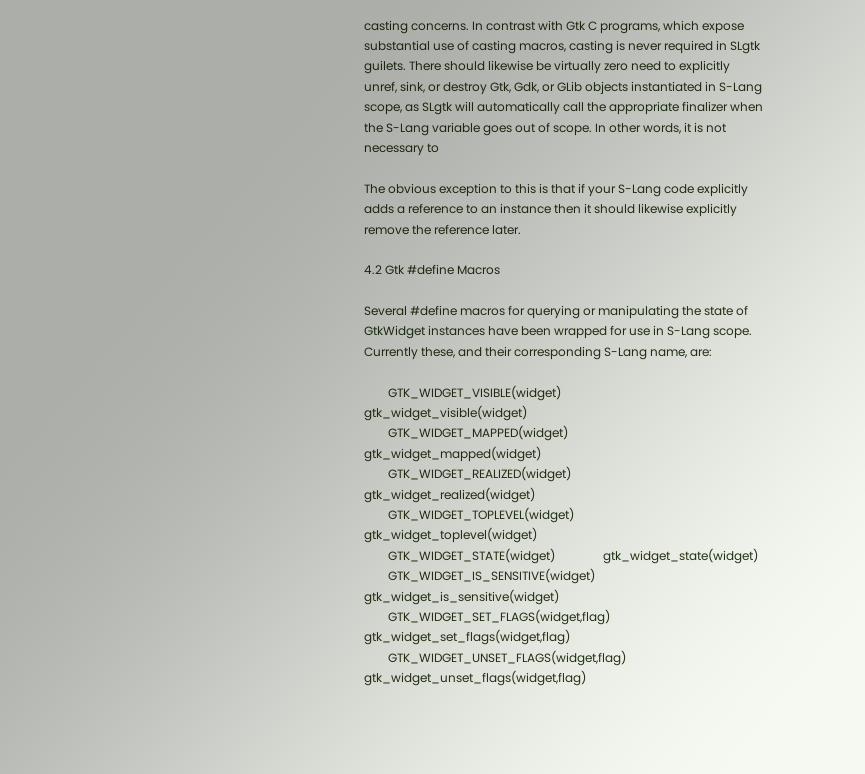casting concerns. In contrast with Gtk C programs, which expose substantial use of casting macros, casting is never required in SLgtk guilets. There should likewise be virtually zero need to explicitly unref, sink, or destroy Gtk, Gdk, or GLib objects instantiated in S-Lang scope, as SLgtk will automatically call the appropriate finalizer when the S-Lang variable goes out of scope. In other words, it is not necessary to

The obvious exception to this is that if your S-Lang code explicitly adds a reference to an instance then it should likewise explicitly remove the reference later.

4.2 Gtk #define Macros

Several #define macros for querying or manipulating the state of GtkWidget instances have been wrapped for use in S-Lang scope. Currently these, and their corresponding S-Lang name, are:

        GTK_WIDGET_VISIBLE(widget)              gtk_widget_visible(widget)
        GTK_WIDGET_MAPPED(widget)               gtk_widget_mapped(widget)
        GTK_WIDGET_REALIZED(widget)             gtk_widget_realized(widget)
        GTK_WIDGET_TOPLEVEL(widget)             gtk_widget_toplevel(widget)
        GTK_WIDGET_STATE(widget)                gtk_widget_state(widget)
        GTK_WIDGET_IS_SENSITIVE(widget)         gtk_widget_is_sensitive(widget)
        GTK_WIDGET_SET_FLAGS(widget,flag)       gtk_widget_set_flags(widget,flag)
        GTK_WIDGET_UNSET_FLAGS(widget,flag)     gtk_widget_unset_flags(widget,flag)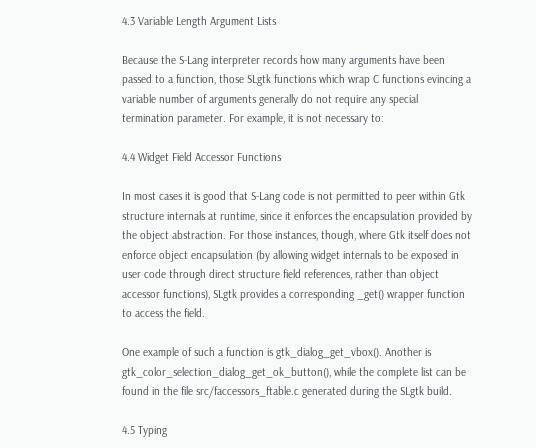4.3 Variable Length Argument Lists

Because the S-Lang interpreter records how many arguments have been passed to a function, those SLgtk functions which wrap C functions evincing a variable number of arguments generally do not require any special termination parameter. For example, it is not necessary to:

4.4 Widget Field Accessor Functions

In most cases it is good that S-Lang code is not permitted to peer within Gtk structure internals at runtime, since it enforces the encapsulation provided by the object abstraction. For those instances, though, where Gtk itself does not enforce object encapsulation (by allowing widget internals to be exposed in user code through direct structure field references, rather than object accessor functions), SLgtk provides a corresponding _get() wrapper function to access the field.

One example of such a function is gtk_dialog_get_vbox(). Another is gtk_color_selection_dialog_get_ok_button(), while the complete list can be found in the file src/faccessors_ftable.c generated during the SLgtk build.

4.5 Typing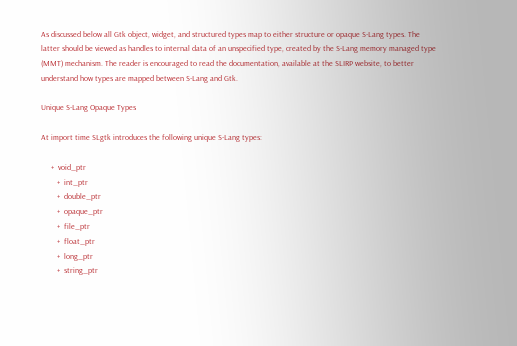As discussed below all Gtk object, widget, and structured types map to either structure or opaque S-Lang types. The latter should be viewed as handles to internal data of an unspecified type, created by the S-Lang memory managed type (MMT) mechanism. The reader is encouraged to read the documentation, available at the SLIRP website, to better understand how types are mapped between S-Lang and Gtk.

Unique S-Lang Opaque Types

At import time SLgtk introduces the following unique S-Lang types:

     +  void_ptr
        +  int_ptr
        +  double_ptr
        +  opaque_ptr
        +  file_ptr
        +  float_ptr
        +  long_ptr
        +  string_ptr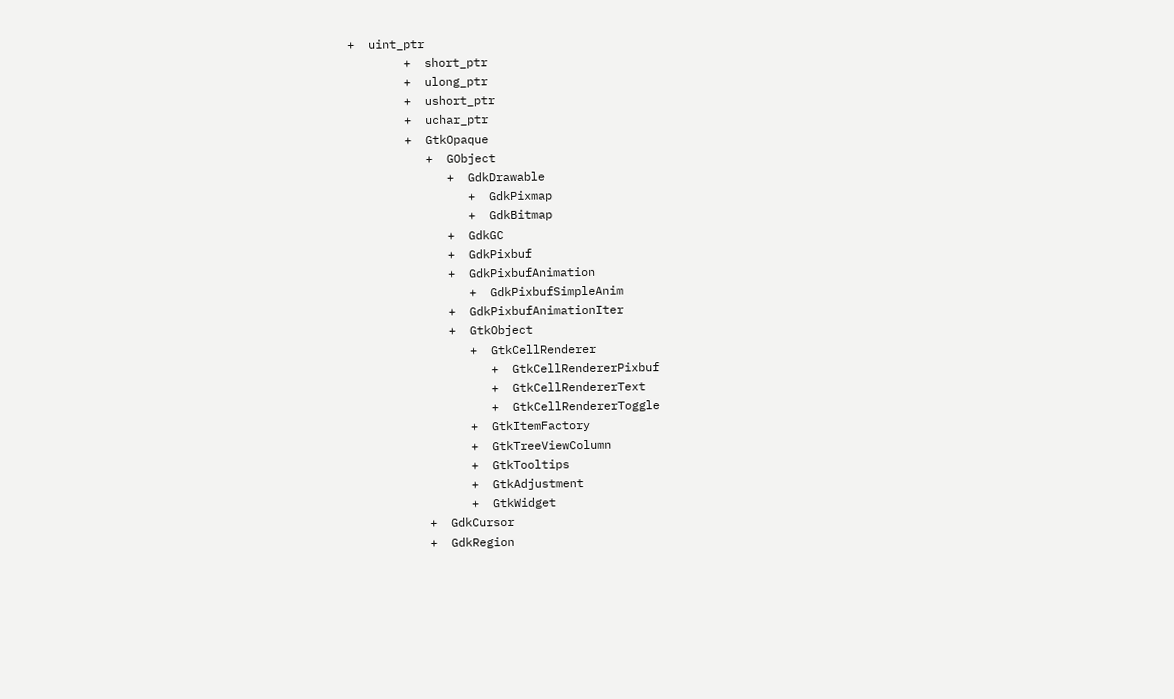+  uint_ptr
        +  short_ptr
        +  ulong_ptr
        +  ushort_ptr
        +  uchar_ptr
        +  GtkOpaque
           +  GObject
              +  GdkDrawable
                 +  GdkPixmap
                 +  GdkBitmap
              +  GdkGC
              +  GdkPixbuf
              +  GdkPixbufAnimation
                 +  GdkPixbufSimpleAnim
              +  GdkPixbufAnimationIter
              +  GtkObject
                 +  GtkCellRenderer
                    +  GtkCellRendererPixbuf
                    +  GtkCellRendererText
                    +  GtkCellRendererToggle
                 +  GtkItemFactory
                 +  GtkTreeViewColumn
                 +  GtkTooltips
                 +  GtkAdjustment
                 +  GtkWidget
           +  GdkCursor
           +  GdkRegion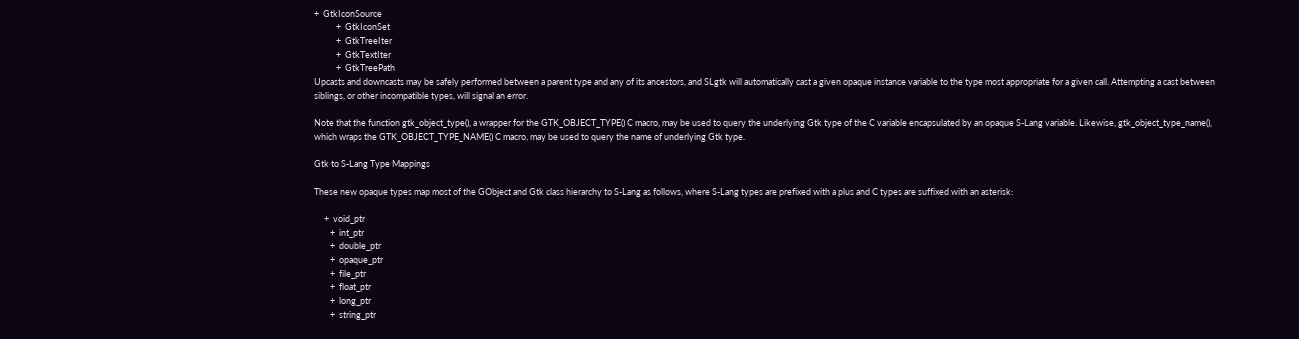+  GtkIconSource
           +  GtkIconSet
           +  GtkTreeIter
           +  GtkTextIter
           +  GtkTreePath
Upcasts and downcasts may be safely performed between a parent type and any of its ancestors, and SLgtk will automatically cast a given opaque instance variable to the type most appropriate for a given call. Attempting a cast between siblings, or other incompatible types, will signal an error.

Note that the function gtk_object_type(), a wrapper for the GTK_OBJECT_TYPE() C macro, may be used to query the underlying Gtk type of the C variable encapsulated by an opaque S-Lang variable. Likewise, gtk_object_type_name(), which wraps the GTK_OBJECT_TYPE_NAME() C macro, may be used to query the name of underlying Gtk type.

Gtk to S-Lang Type Mappings

These new opaque types map most of the GObject and Gtk class hierarchy to S-Lang as follows, where S-Lang types are prefixed with a plus and C types are suffixed with an asterisk:

     +  void_ptr
        +  int_ptr
        +  double_ptr
        +  opaque_ptr
        +  file_ptr
        +  float_ptr
        +  long_ptr
        +  string_ptr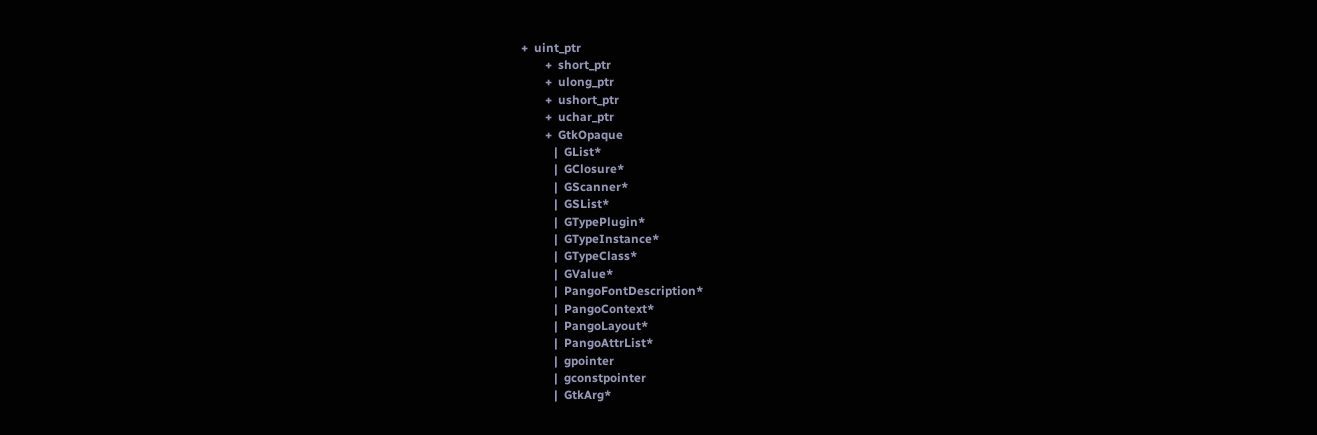+  uint_ptr
        +  short_ptr
        +  ulong_ptr
        +  ushort_ptr
        +  uchar_ptr
        +  GtkOpaque
           |  GList*
           |  GClosure*
           |  GScanner*
           |  GSList*
           |  GTypePlugin*
           |  GTypeInstance*
           |  GTypeClass*
           |  GValue*
           |  PangoFontDescription*
           |  PangoContext*
           |  PangoLayout*
           |  PangoAttrList*
           |  gpointer
           |  gconstpointer
           |  GtkArg*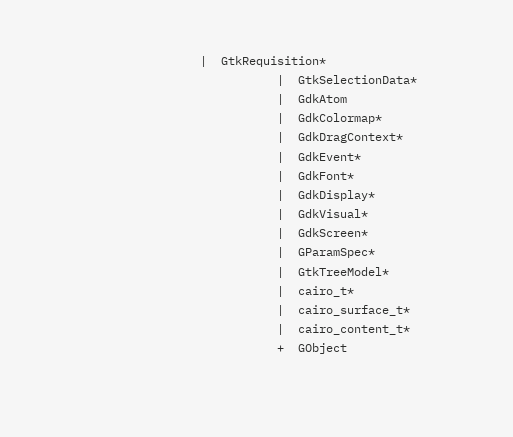|  GtkRequisition*
           |  GtkSelectionData*
           |  GdkAtom
           |  GdkColormap*
           |  GdkDragContext*
           |  GdkEvent*
           |  GdkFont*
           |  GdkDisplay*
           |  GdkVisual*
           |  GdkScreen*
           |  GParamSpec*
           |  GtkTreeModel*
           |  cairo_t*
           |  cairo_surface_t*
           |  cairo_content_t*
           +  GObject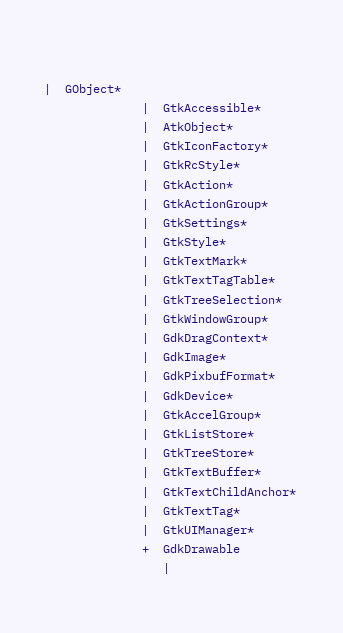|  GObject*
              |  GtkAccessible*
              |  AtkObject*
              |  GtkIconFactory*
              |  GtkRcStyle*
              |  GtkAction*
              |  GtkActionGroup*
              |  GtkSettings*
              |  GtkStyle*
              |  GtkTextMark*
              |  GtkTextTagTable*
              |  GtkTreeSelection*
              |  GtkWindowGroup*
              |  GdkDragContext*
              |  GdkImage*
              |  GdkPixbufFormat*
              |  GdkDevice*
              |  GtkAccelGroup*
              |  GtkListStore*
              |  GtkTreeStore*
              |  GtkTextBuffer*
              |  GtkTextChildAnchor*
              |  GtkTextTag*
              |  GtkUIManager*
              +  GdkDrawable
                 |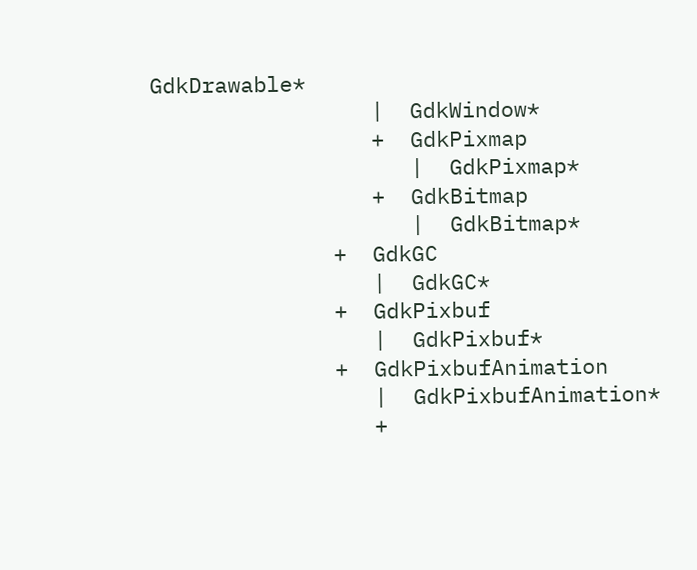GdkDrawable*
                 |  GdkWindow*
                 +  GdkPixmap
                    |  GdkPixmap*
                 +  GdkBitmap
                    |  GdkBitmap*
              +  GdkGC
                 |  GdkGC*
              +  GdkPixbuf
                 |  GdkPixbuf*
              +  GdkPixbufAnimation
                 |  GdkPixbufAnimation*
                 +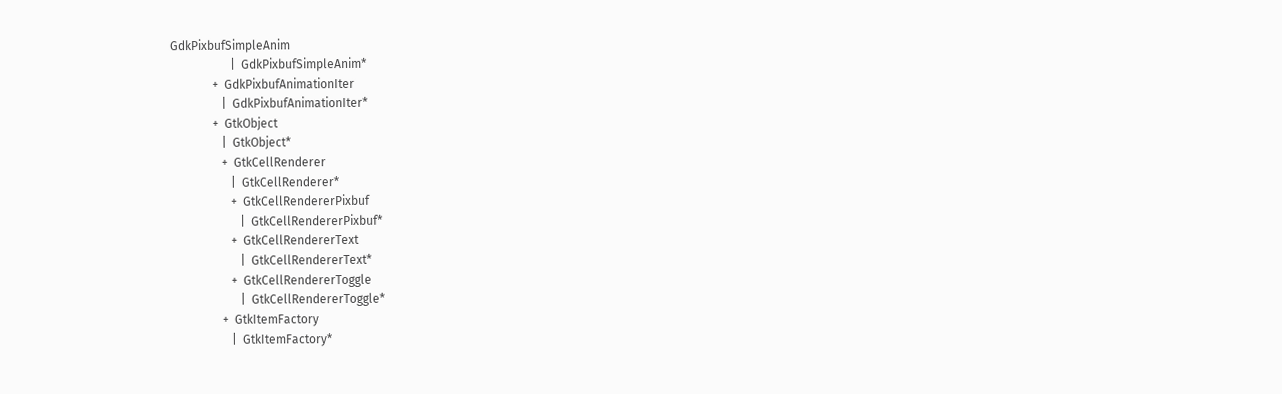GdkPixbufSimpleAnim
                    |  GdkPixbufSimpleAnim*
              +  GdkPixbufAnimationIter
                 |  GdkPixbufAnimationIter*
              +  GtkObject
                 |  GtkObject*
                 +  GtkCellRenderer
                    |  GtkCellRenderer*
                    +  GtkCellRendererPixbuf
                       |  GtkCellRendererPixbuf*
                    +  GtkCellRendererText
                       |  GtkCellRendererText*
                    +  GtkCellRendererToggle
                       |  GtkCellRendererToggle*
                 +  GtkItemFactory
                    |  GtkItemFactory*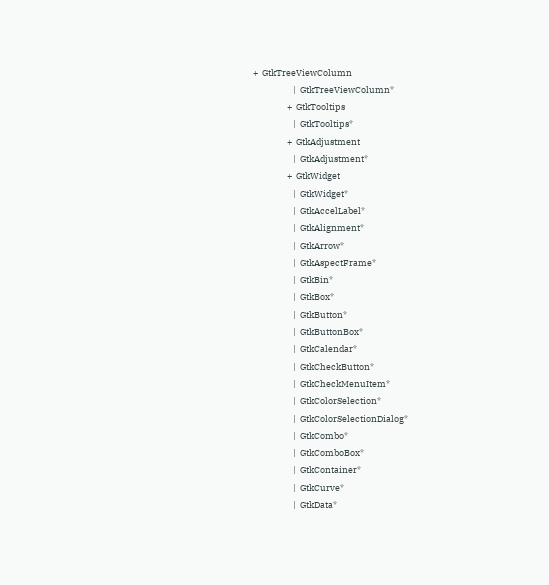+  GtkTreeViewColumn
                    |  GtkTreeViewColumn*
                 +  GtkTooltips
                    |  GtkTooltips*
                 +  GtkAdjustment
                    |  GtkAdjustment*
                 +  GtkWidget
                    |  GtkWidget*
                    |  GtkAccelLabel*
                    |  GtkAlignment*
                    |  GtkArrow*
                    |  GtkAspectFrame*
                    |  GtkBin*
                    |  GtkBox*
                    |  GtkButton*
                    |  GtkButtonBox*
                    |  GtkCalendar*
                    |  GtkCheckButton*
                    |  GtkCheckMenuItem*
                    |  GtkColorSelection*
                    |  GtkColorSelectionDialog*
                    |  GtkCombo*
                    |  GtkComboBox*
                    |  GtkContainer*
                    |  GtkCurve*
                    |  GtkData*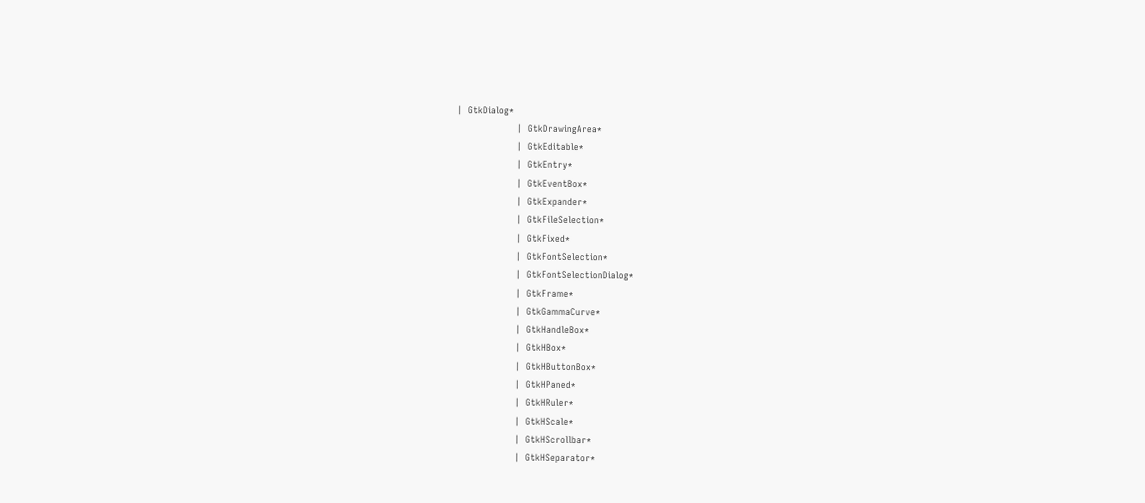|  GtkDialog*
                    |  GtkDrawingArea*
                    |  GtkEditable*
                    |  GtkEntry*
                    |  GtkEventBox*
                    |  GtkExpander*
                    |  GtkFileSelection*
                    |  GtkFixed*
                    |  GtkFontSelection*
                    |  GtkFontSelectionDialog*
                    |  GtkFrame*
                    |  GtkGammaCurve*
                    |  GtkHandleBox*
                    |  GtkHBox*
                    |  GtkHButtonBox*
                    |  GtkHPaned*
                    |  GtkHRuler*
                    |  GtkHScale*
                    |  GtkHScrollbar*
                    |  GtkHSeparator*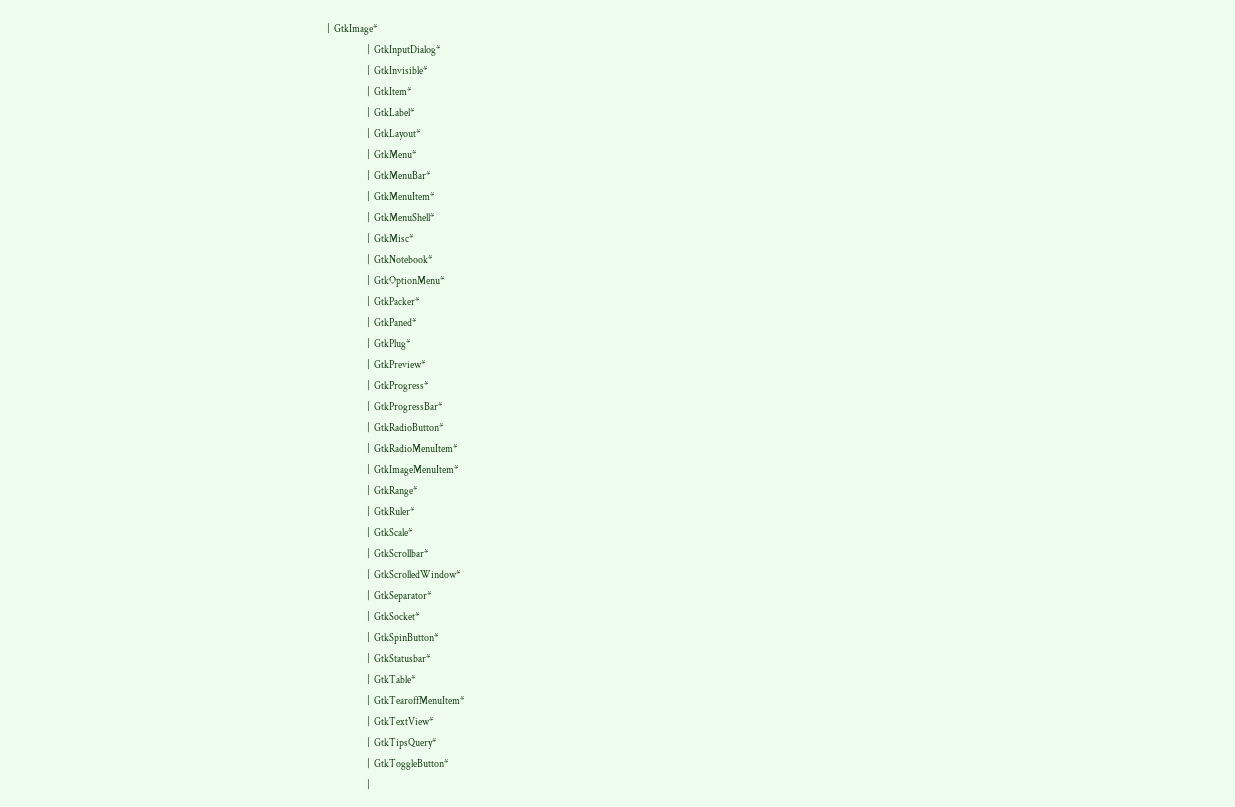|  GtkImage*
                    |  GtkInputDialog*
                    |  GtkInvisible*
                    |  GtkItem*
                    |  GtkLabel*
                    |  GtkLayout*
                    |  GtkMenu*
                    |  GtkMenuBar*
                    |  GtkMenuItem*
                    |  GtkMenuShell*
                    |  GtkMisc*
                    |  GtkNotebook*
                    |  GtkOptionMenu*
                    |  GtkPacker*
                    |  GtkPaned*
                    |  GtkPlug*
                    |  GtkPreview*
                    |  GtkProgress*
                    |  GtkProgressBar*
                    |  GtkRadioButton*
                    |  GtkRadioMenuItem*
                    |  GtkImageMenuItem*
                    |  GtkRange*
                    |  GtkRuler*
                    |  GtkScale*
                    |  GtkScrollbar*
                    |  GtkScrolledWindow*
                    |  GtkSeparator*
                    |  GtkSocket*
                    |  GtkSpinButton*
                    |  GtkStatusbar*
                    |  GtkTable*
                    |  GtkTearoffMenuItem*
                    |  GtkTextView*
                    |  GtkTipsQuery*
                    |  GtkToggleButton*
                    |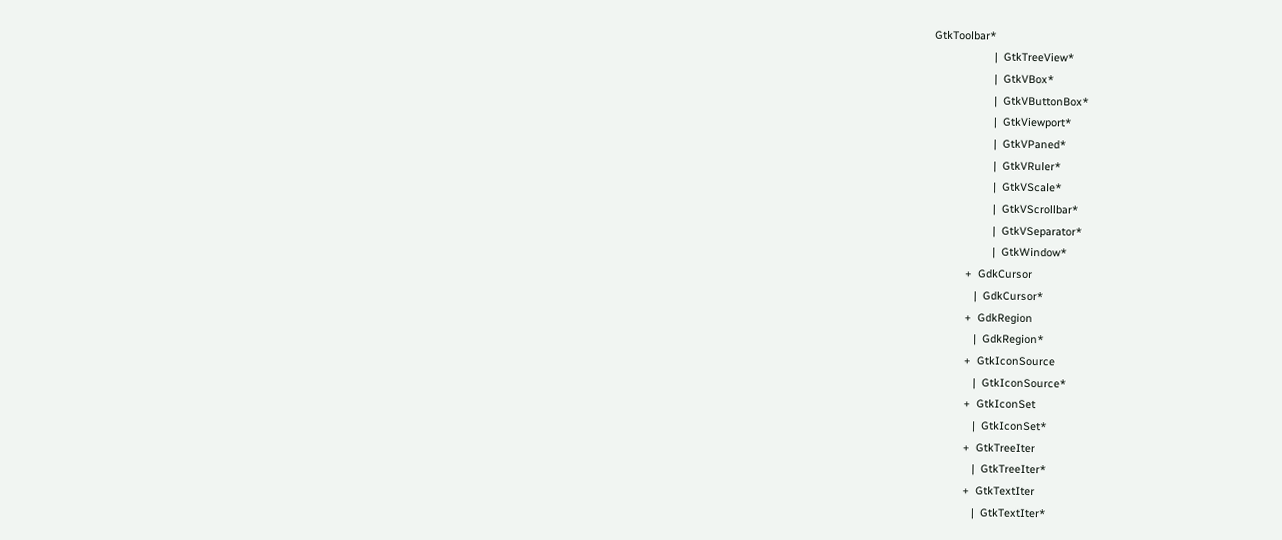GtkToolbar*
                    |  GtkTreeView*
                    |  GtkVBox*
                    |  GtkVButtonBox*
                    |  GtkViewport*
                    |  GtkVPaned*
                    |  GtkVRuler*
                    |  GtkVScale*
                    |  GtkVScrollbar*
                    |  GtkVSeparator*
                    |  GtkWindow*
           +  GdkCursor
              |  GdkCursor*
           +  GdkRegion
              |  GdkRegion*
           +  GtkIconSource
              |  GtkIconSource*
           +  GtkIconSet
              |  GtkIconSet*
           +  GtkTreeIter
              |  GtkTreeIter*
           +  GtkTextIter
              |  GtkTextIter*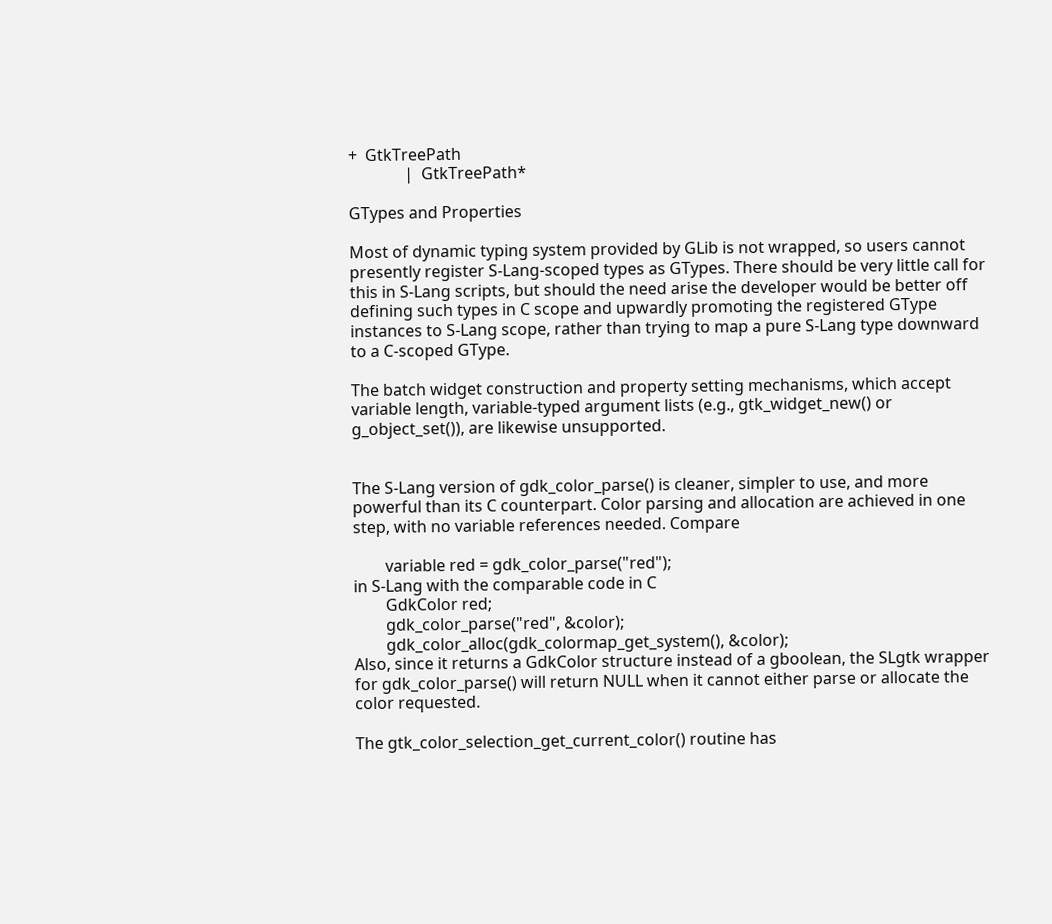+  GtkTreePath
              |  GtkTreePath*

GTypes and Properties

Most of dynamic typing system provided by GLib is not wrapped, so users cannot presently register S-Lang-scoped types as GTypes. There should be very little call for this in S-Lang scripts, but should the need arise the developer would be better off defining such types in C scope and upwardly promoting the registered GType instances to S-Lang scope, rather than trying to map a pure S-Lang type downward to a C-scoped GType.

The batch widget construction and property setting mechanisms, which accept variable length, variable-typed argument lists (e.g., gtk_widget_new() or g_object_set()), are likewise unsupported.


The S-Lang version of gdk_color_parse() is cleaner, simpler to use, and more powerful than its C counterpart. Color parsing and allocation are achieved in one step, with no variable references needed. Compare

        variable red = gdk_color_parse("red");
in S-Lang with the comparable code in C
        GdkColor red;
        gdk_color_parse("red", &color);
        gdk_color_alloc(gdk_colormap_get_system(), &color);
Also, since it returns a GdkColor structure instead of a gboolean, the SLgtk wrapper for gdk_color_parse() will return NULL when it cannot either parse or allocate the color requested.

The gtk_color_selection_get_current_color() routine has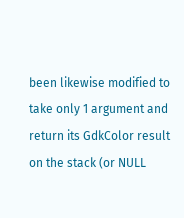been likewise modified to take only 1 argument and return its GdkColor result on the stack (or NULL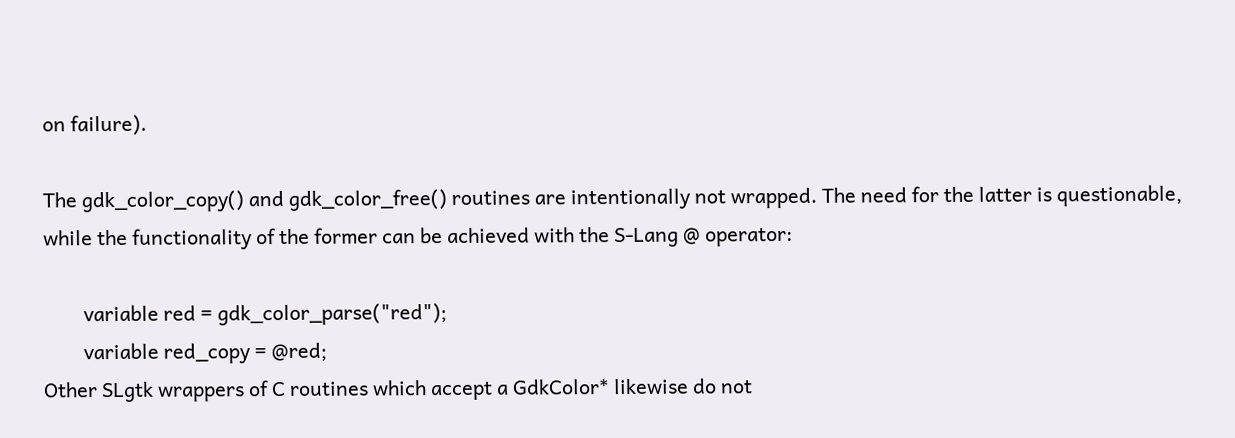on failure).

The gdk_color_copy() and gdk_color_free() routines are intentionally not wrapped. The need for the latter is questionable, while the functionality of the former can be achieved with the S-Lang @ operator:

        variable red = gdk_color_parse("red");
        variable red_copy = @red;
Other SLgtk wrappers of C routines which accept a GdkColor* likewise do not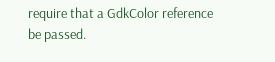require that a GdkColor reference be passed.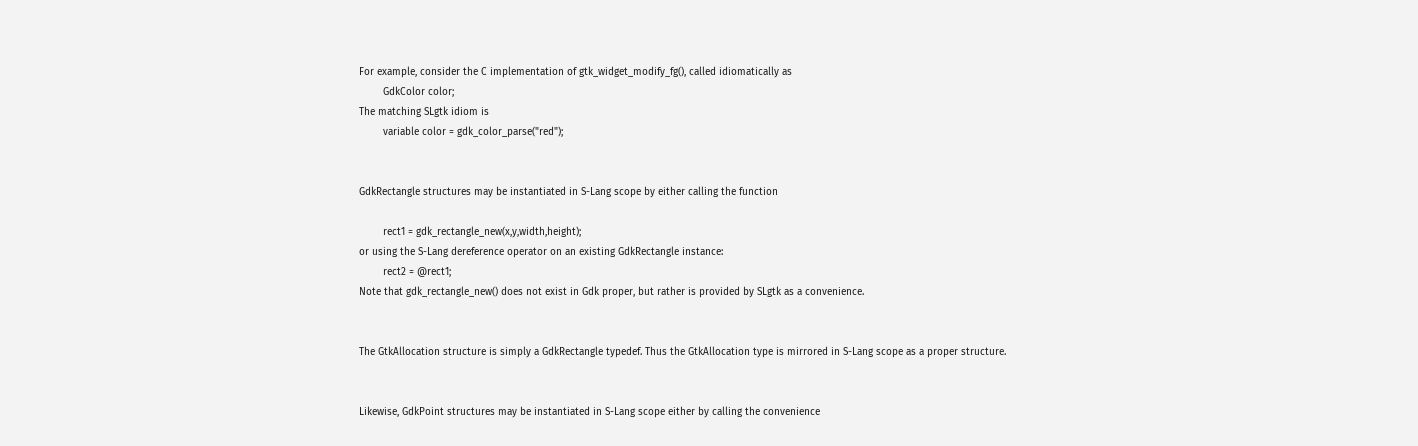For example, consider the C implementation of gtk_widget_modify_fg(), called idiomatically as
        GdkColor color;
The matching SLgtk idiom is
        variable color = gdk_color_parse("red");


GdkRectangle structures may be instantiated in S-Lang scope by either calling the function

        rect1 = gdk_rectangle_new(x,y,width,height);
or using the S-Lang dereference operator on an existing GdkRectangle instance:
        rect2 = @rect1;
Note that gdk_rectangle_new() does not exist in Gdk proper, but rather is provided by SLgtk as a convenience.


The GtkAllocation structure is simply a GdkRectangle typedef. Thus the GtkAllocation type is mirrored in S-Lang scope as a proper structure.


Likewise, GdkPoint structures may be instantiated in S-Lang scope either by calling the convenience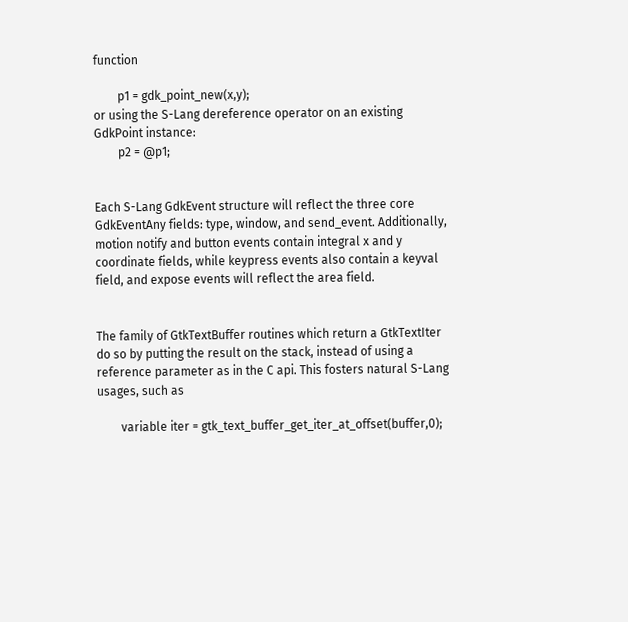function

        p1 = gdk_point_new(x,y);
or using the S-Lang dereference operator on an existing GdkPoint instance:
        p2 = @p1;


Each S-Lang GdkEvent structure will reflect the three core GdkEventAny fields: type, window, and send_event. Additionally, motion notify and button events contain integral x and y coordinate fields, while keypress events also contain a keyval field, and expose events will reflect the area field.


The family of GtkTextBuffer routines which return a GtkTextIter do so by putting the result on the stack, instead of using a reference parameter as in the C api. This fosters natural S-Lang usages, such as

        variable iter = gtk_text_buffer_get_iter_at_offset(buffer,0);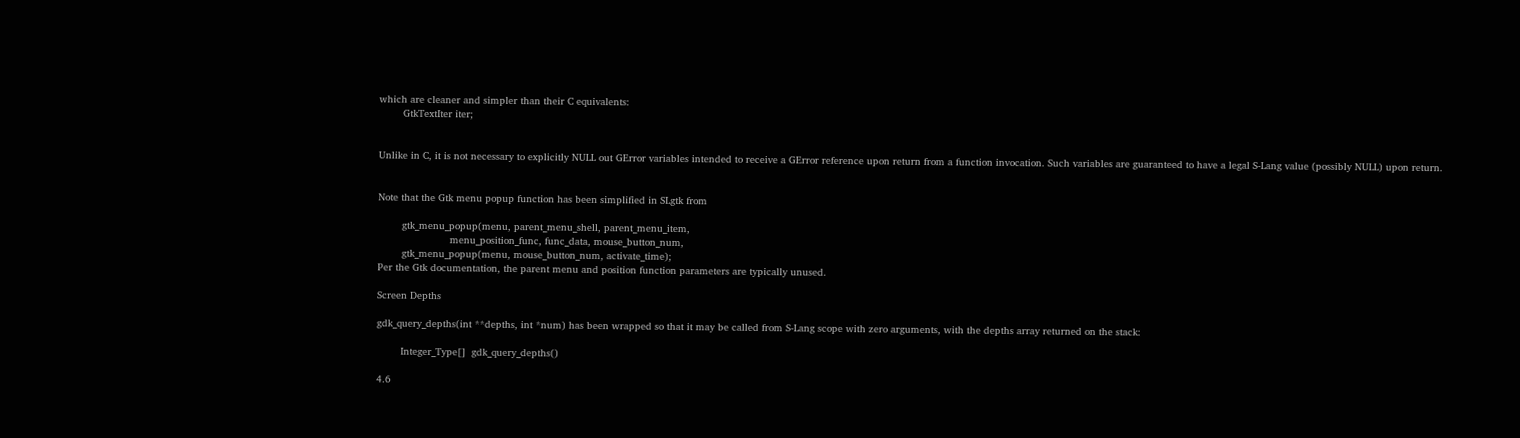which are cleaner and simpler than their C equivalents:
        GtkTextIter iter;


Unlike in C, it is not necessary to explicitly NULL out GError variables intended to receive a GError reference upon return from a function invocation. Such variables are guaranteed to have a legal S-Lang value (possibly NULL) upon return.


Note that the Gtk menu popup function has been simplified in SLgtk from

        gtk_menu_popup(menu, parent_menu_shell, parent_menu_item,
                        menu_position_func, func_data, mouse_button_num,
        gtk_menu_popup(menu, mouse_button_num, activate_time);
Per the Gtk documentation, the parent menu and position function parameters are typically unused.

Screen Depths

gdk_query_depths(int **depths, int *num) has been wrapped so that it may be called from S-Lang scope with zero arguments, with the depths array returned on the stack:

        Integer_Type[]  gdk_query_depths()

4.6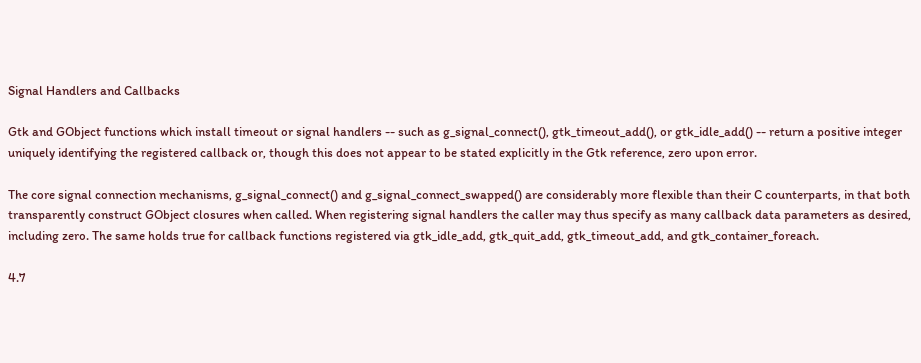Signal Handlers and Callbacks

Gtk and GObject functions which install timeout or signal handlers -- such as g_signal_connect(), gtk_timeout_add(), or gtk_idle_add() -- return a positive integer uniquely identifying the registered callback or, though this does not appear to be stated explicitly in the Gtk reference, zero upon error.

The core signal connection mechanisms, g_signal_connect() and g_signal_connect_swapped() are considerably more flexible than their C counterparts, in that both transparently construct GObject closures when called. When registering signal handlers the caller may thus specify as many callback data parameters as desired, including zero. The same holds true for callback functions registered via gtk_idle_add, gtk_quit_add, gtk_timeout_add, and gtk_container_foreach.

4.7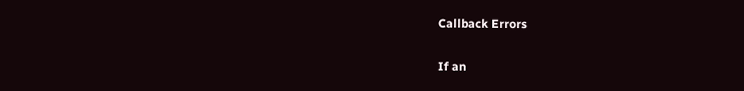Callback Errors

If an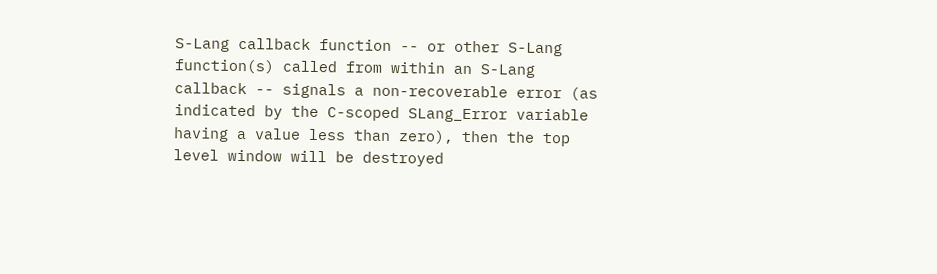S-Lang callback function -- or other S-Lang function(s) called from within an S-Lang callback -- signals a non-recoverable error (as indicated by the C-scoped SLang_Error variable having a value less than zero), then the top level window will be destroyed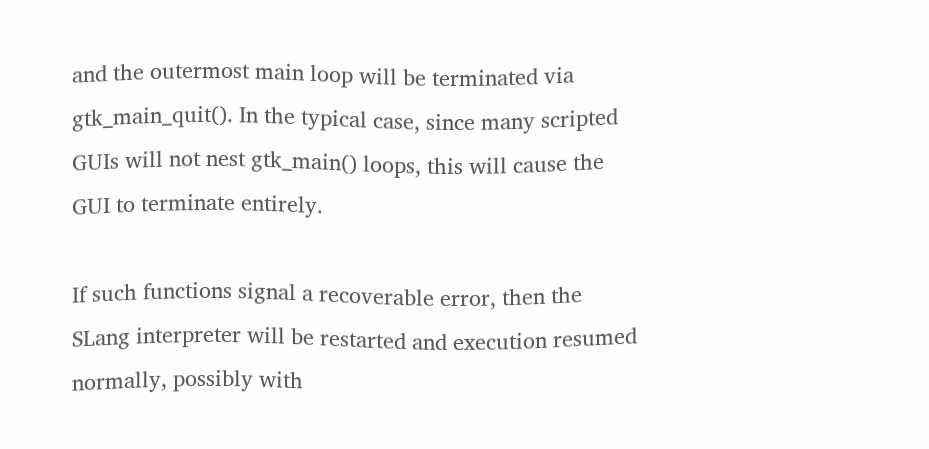and the outermost main loop will be terminated via gtk_main_quit(). In the typical case, since many scripted GUIs will not nest gtk_main() loops, this will cause the GUI to terminate entirely.

If such functions signal a recoverable error, then the SLang interpreter will be restarted and execution resumed normally, possibly with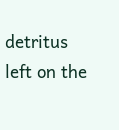detritus left on the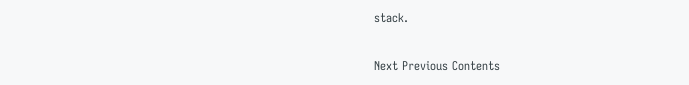stack.

Next Previous Contents